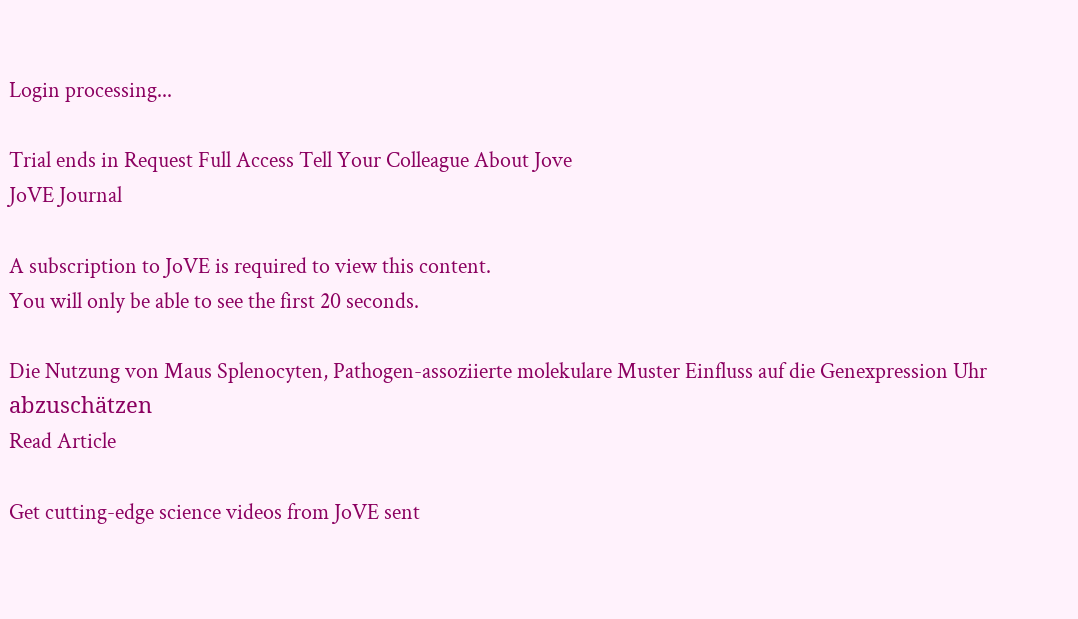Login processing...

Trial ends in Request Full Access Tell Your Colleague About Jove
JoVE Journal

A subscription to JoVE is required to view this content.
You will only be able to see the first 20 seconds.

Die Nutzung von Maus Splenocyten, Pathogen-assoziierte molekulare Muster Einfluss auf die Genexpression Uhr abzuschätzen
Read Article

Get cutting-edge science videos from JoVE sent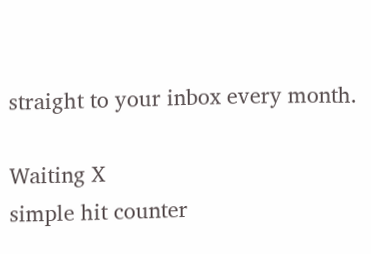straight to your inbox every month.

Waiting X
simple hit counter